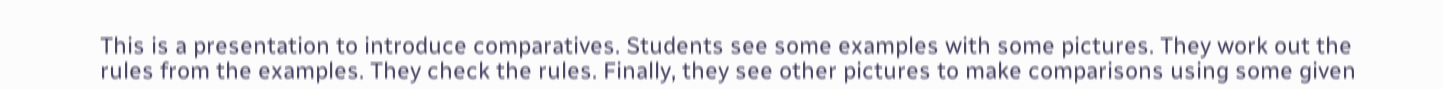This is a presentation to introduce comparatives. Students see some examples with some pictures. They work out the rules from the examples. They check the rules. Finally, they see other pictures to make comparisons using some given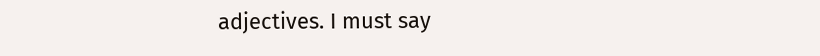adjectives. I must say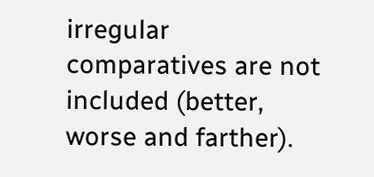irregular comparatives are not included (better, worse and farther).